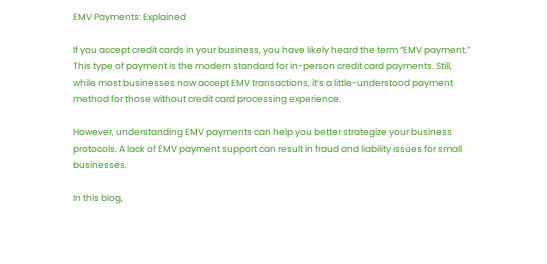EMV Payments: Explained

If you accept credit cards in your business, you have likely heard the term “EMV payment.” This type of payment is the modern standard for in-person credit card payments. Still, while most businesses now accept EMV transactions, it’s a little-understood payment method for those without credit card processing experience.

However, understanding EMV payments can help you better strategize your business protocols. A lack of EMV payment support can result in fraud and liability issues for small businesses.

In this blog,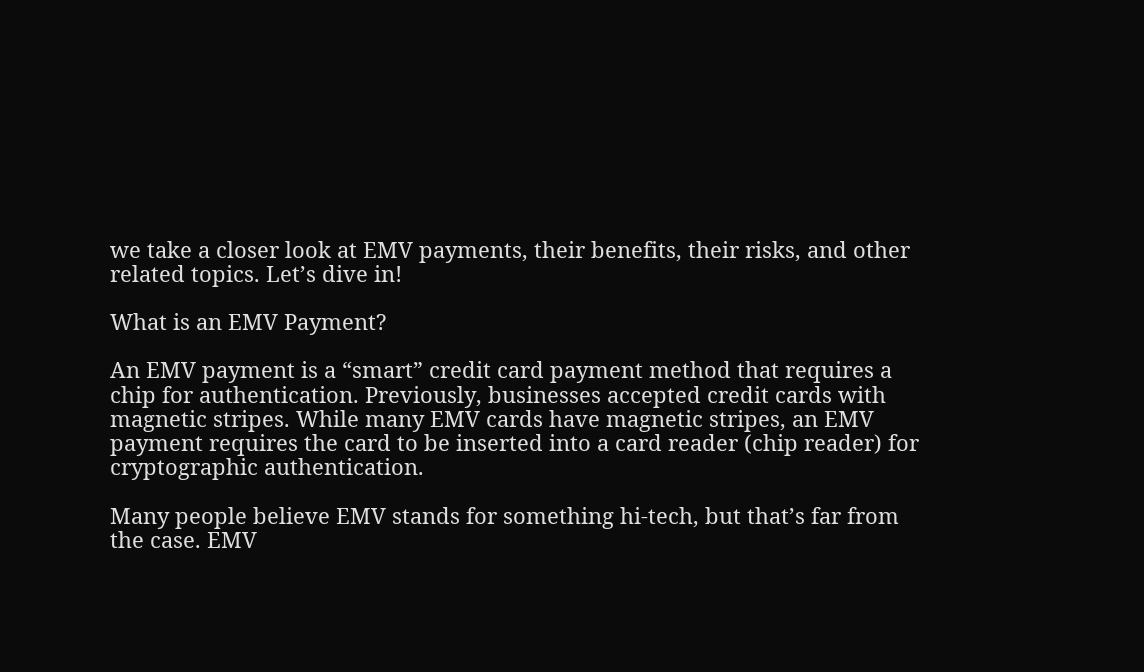we take a closer look at EMV payments, their benefits, their risks, and other related topics. Let’s dive in!

What is an EMV Payment?

An EMV payment is a “smart” credit card payment method that requires a chip for authentication. Previously, businesses accepted credit cards with magnetic stripes. While many EMV cards have magnetic stripes, an EMV payment requires the card to be inserted into a card reader (chip reader) for cryptographic authentication.

Many people believe EMV stands for something hi-tech, but that’s far from the case. EMV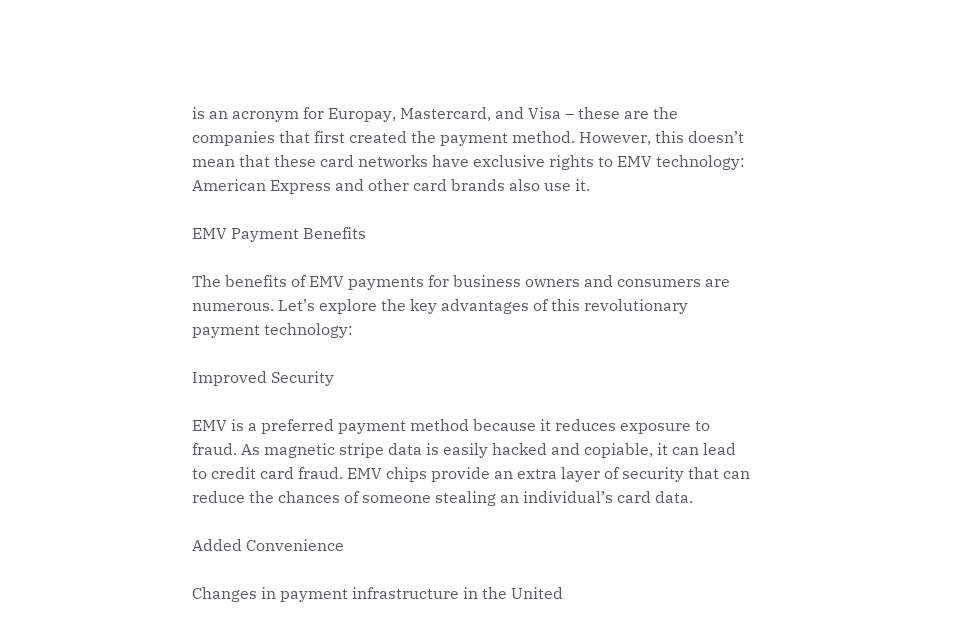is an acronym for Europay, Mastercard, and Visa – these are the companies that first created the payment method. However, this doesn’t mean that these card networks have exclusive rights to EMV technology: American Express and other card brands also use it.

EMV Payment Benefits

The benefits of EMV payments for business owners and consumers are numerous. Let’s explore the key advantages of this revolutionary payment technology:

Improved Security

EMV is a preferred payment method because it reduces exposure to fraud. As magnetic stripe data is easily hacked and copiable, it can lead to credit card fraud. EMV chips provide an extra layer of security that can reduce the chances of someone stealing an individual’s card data.

Added Convenience

Changes in payment infrastructure in the United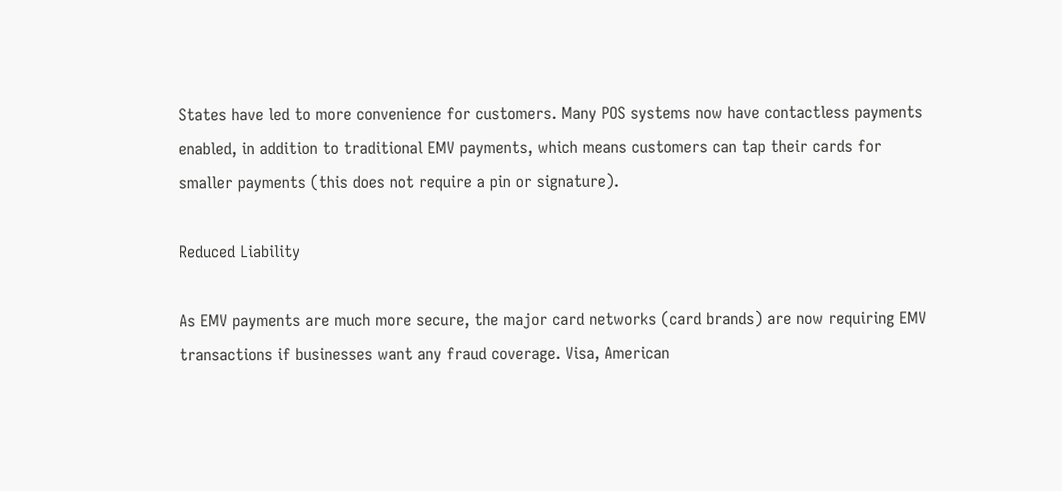States have led to more convenience for customers. Many POS systems now have contactless payments enabled, in addition to traditional EMV payments, which means customers can tap their cards for smaller payments (this does not require a pin or signature).

Reduced Liability

As EMV payments are much more secure, the major card networks (card brands) are now requiring EMV transactions if businesses want any fraud coverage. Visa, American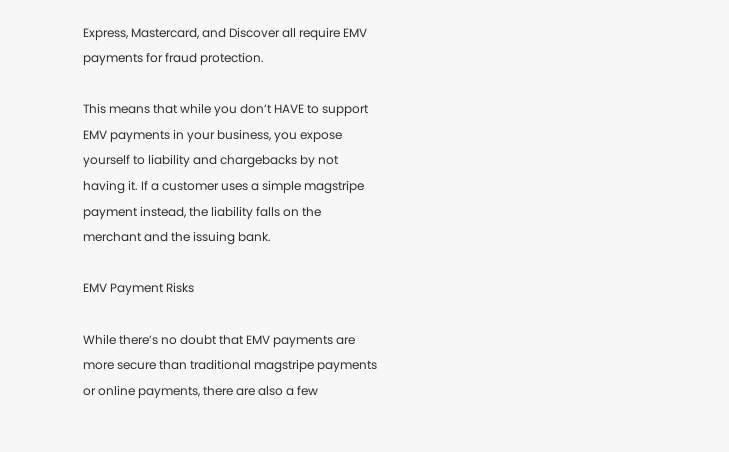Express, Mastercard, and Discover all require EMV payments for fraud protection.

This means that while you don’t HAVE to support EMV payments in your business, you expose yourself to liability and chargebacks by not having it. If a customer uses a simple magstripe payment instead, the liability falls on the merchant and the issuing bank.

EMV Payment Risks

While there’s no doubt that EMV payments are more secure than traditional magstripe payments or online payments, there are also a few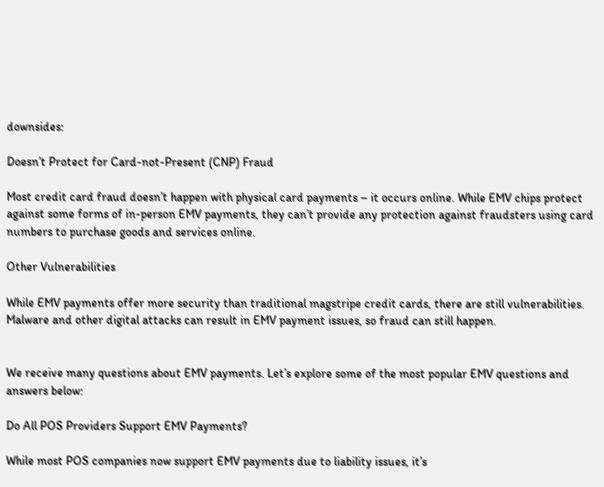downsides:

Doesn’t Protect for Card-not-Present (CNP) Fraud

Most credit card fraud doesn’t happen with physical card payments – it occurs online. While EMV chips protect against some forms of in-person EMV payments, they can’t provide any protection against fraudsters using card numbers to purchase goods and services online.

Other Vulnerabilities

While EMV payments offer more security than traditional magstripe credit cards, there are still vulnerabilities. Malware and other digital attacks can result in EMV payment issues, so fraud can still happen.


We receive many questions about EMV payments. Let’s explore some of the most popular EMV questions and answers below:

Do All POS Providers Support EMV Payments?

While most POS companies now support EMV payments due to liability issues, it’s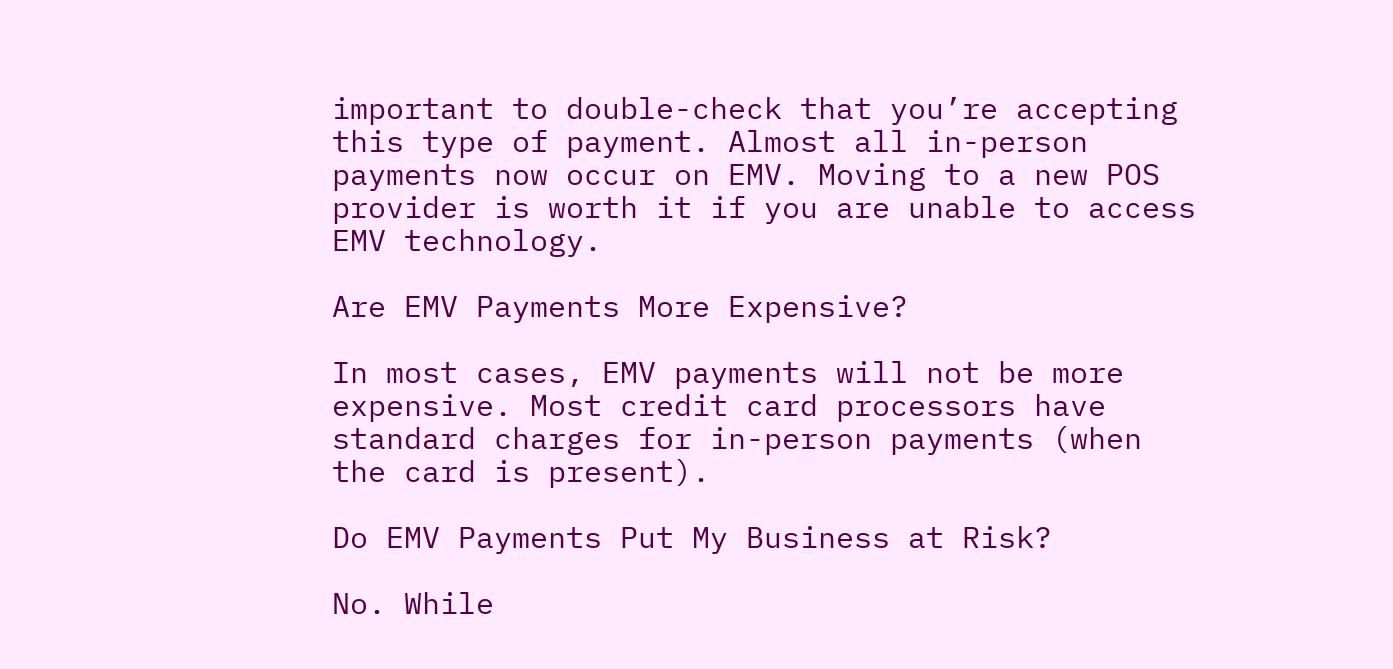important to double-check that you’re accepting this type of payment. Almost all in-person payments now occur on EMV. Moving to a new POS provider is worth it if you are unable to access EMV technology.

Are EMV Payments More Expensive?

In most cases, EMV payments will not be more expensive. Most credit card processors have standard charges for in-person payments (when the card is present).

Do EMV Payments Put My Business at Risk?

No. While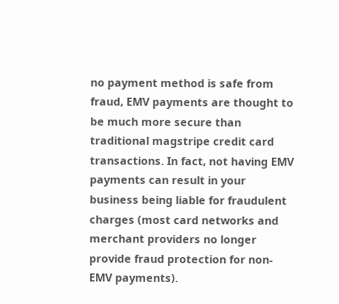no payment method is safe from fraud, EMV payments are thought to be much more secure than traditional magstripe credit card transactions. In fact, not having EMV payments can result in your business being liable for fraudulent charges (most card networks and merchant providers no longer provide fraud protection for non-EMV payments).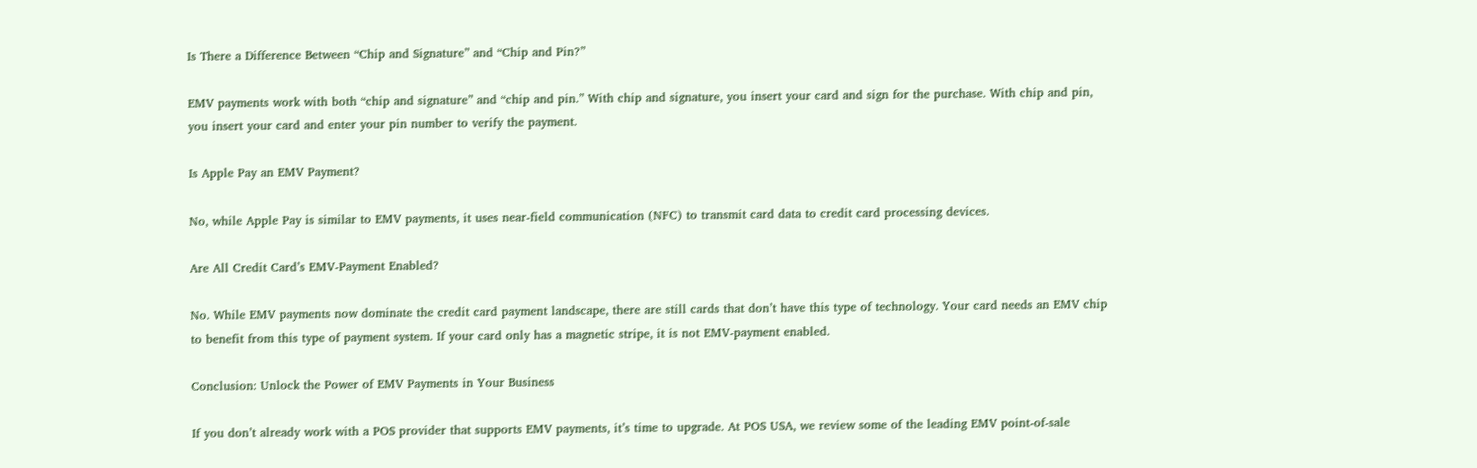Is There a Difference Between “Chip and Signature” and “Chip and Pin?”

EMV payments work with both “chip and signature” and “chip and pin.” With chip and signature, you insert your card and sign for the purchase. With chip and pin, you insert your card and enter your pin number to verify the payment.

Is Apple Pay an EMV Payment?

No, while Apple Pay is similar to EMV payments, it uses near-field communication (NFC) to transmit card data to credit card processing devices.

Are All Credit Card’s EMV-Payment Enabled?

No. While EMV payments now dominate the credit card payment landscape, there are still cards that don’t have this type of technology. Your card needs an EMV chip to benefit from this type of payment system. If your card only has a magnetic stripe, it is not EMV-payment enabled.

Conclusion: Unlock the Power of EMV Payments in Your Business

If you don’t already work with a POS provider that supports EMV payments, it’s time to upgrade. At POS USA, we review some of the leading EMV point-of-sale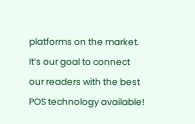platforms on the market. It’s our goal to connect our readers with the best POS technology available!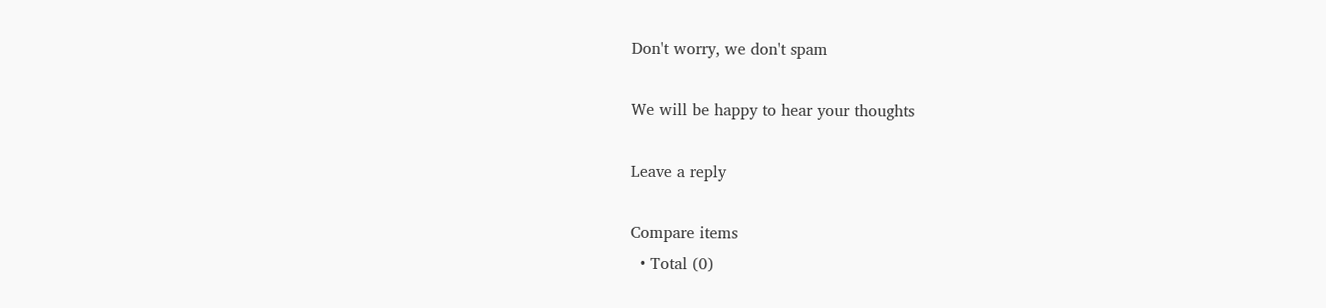Don't worry, we don't spam

We will be happy to hear your thoughts

Leave a reply

Compare items
  • Total (0)